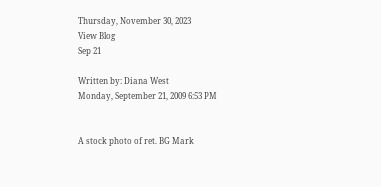Thursday, November 30, 2023
View Blog
Sep 21

Written by: Diana West
Monday, September 21, 2009 6:53 PM


A stock photo of ret. BG Mark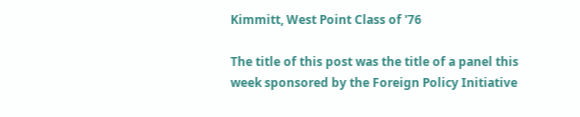Kimmitt, West Point Class of '76

The title of this post was the title of a panel this week sponsored by the Foreign Policy Initiative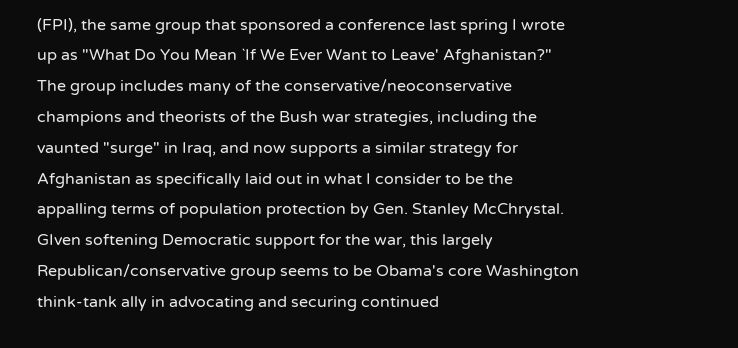(FPI), the same group that sponsored a conference last spring I wrote up as "What Do You Mean `If We Ever Want to Leave' Afghanistan?" The group includes many of the conservative/neoconservative champions and theorists of the Bush war strategies, including the vaunted "surge" in Iraq, and now supports a similar strategy for Afghanistan as specifically laid out in what I consider to be the appalling terms of population protection by Gen. Stanley McChrystal. GIven softening Democratic support for the war, this largely Republican/conservative group seems to be Obama's core Washington think-tank ally in advocating and securing continued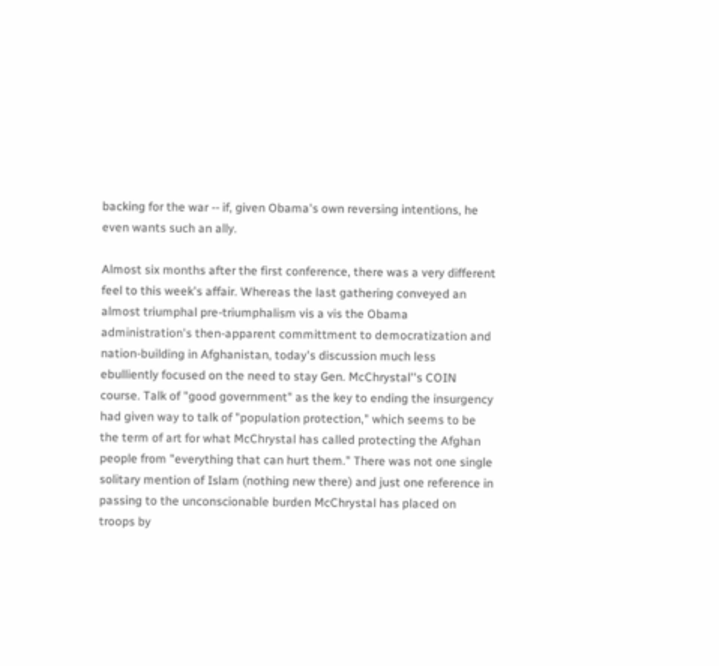backing for the war -- if, given Obama's own reversing intentions, he even wants such an ally.

Almost six months after the first conference, there was a very different feel to this week's affair. Whereas the last gathering conveyed an almost triumphal pre-triumphalism vis a vis the Obama administration's then-apparent committment to democratization and nation-building in Afghanistan, today's discussion much less ebulliently focused on the need to stay Gen. McChrystal''s COIN course. Talk of "good government" as the key to ending the insurgency had given way to talk of "population protection," which seems to be the term of art for what McChrystal has called protecting the Afghan people from "everything that can hurt them." There was not one single solitary mention of Islam (nothing new there) and just one reference in passing to the unconscionable burden McChrystal has placed on troops by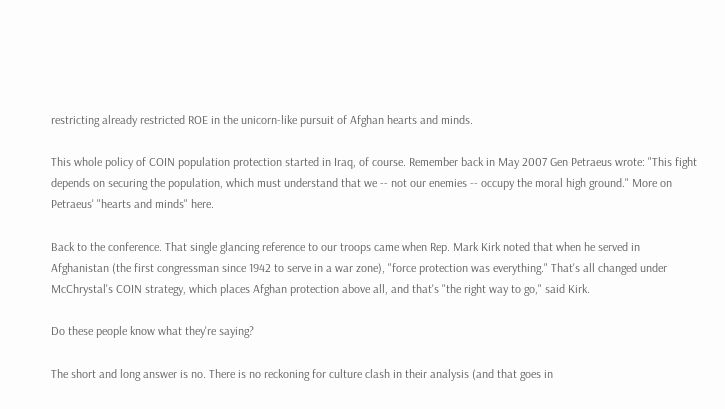restricting already restricted ROE in the unicorn-like pursuit of Afghan hearts and minds.

This whole policy of COIN population protection started in Iraq, of course. Remember back in May 2007 Gen Petraeus wrote: "This fight depends on securing the population, which must understand that we -- not our enemies -- occupy the moral high ground." More on Petraeus' "hearts and minds" here.

Back to the conference. That single glancing reference to our troops came when Rep. Mark Kirk noted that when he served in Afghanistan (the first congressman since 1942 to serve in a war zone), "force protection was everything." That's all changed under McChrystal's COIN strategy, which places Afghan protection above all, and that's "the right way to go," said Kirk.

Do these people know what they're saying?

The short and long answer is no. There is no reckoning for culture clash in their analysis (and that goes in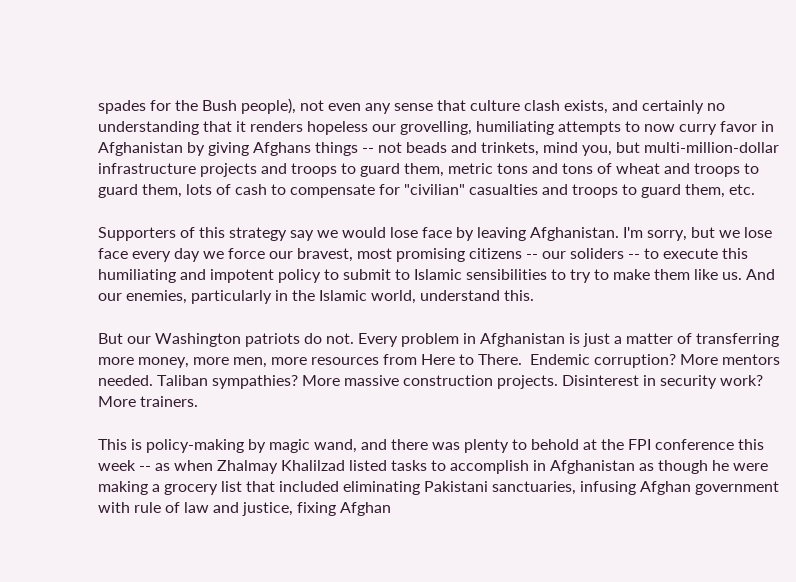spades for the Bush people), not even any sense that culture clash exists, and certainly no understanding that it renders hopeless our grovelling, humiliating attempts to now curry favor in Afghanistan by giving Afghans things -- not beads and trinkets, mind you, but multi-million-dollar infrastructure projects and troops to guard them, metric tons and tons of wheat and troops to guard them, lots of cash to compensate for "civilian" casualties and troops to guard them, etc.

Supporters of this strategy say we would lose face by leaving Afghanistan. I'm sorry, but we lose face every day we force our bravest, most promising citizens -- our soliders -- to execute this humiliating and impotent policy to submit to Islamic sensibilities to try to make them like us. And our enemies, particularly in the Islamic world, understand this.

But our Washington patriots do not. Every problem in Afghanistan is just a matter of transferring more money, more men, more resources from Here to There.  Endemic corruption? More mentors needed. Taliban sympathies? More massive construction projects. Disinterest in security work? More trainers.

This is policy-making by magic wand, and there was plenty to behold at the FPI conference this week -- as when Zhalmay Khalilzad listed tasks to accomplish in Afghanistan as though he were making a grocery list that included eliminating Pakistani sanctuaries, infusing Afghan government with rule of law and justice, fixing Afghan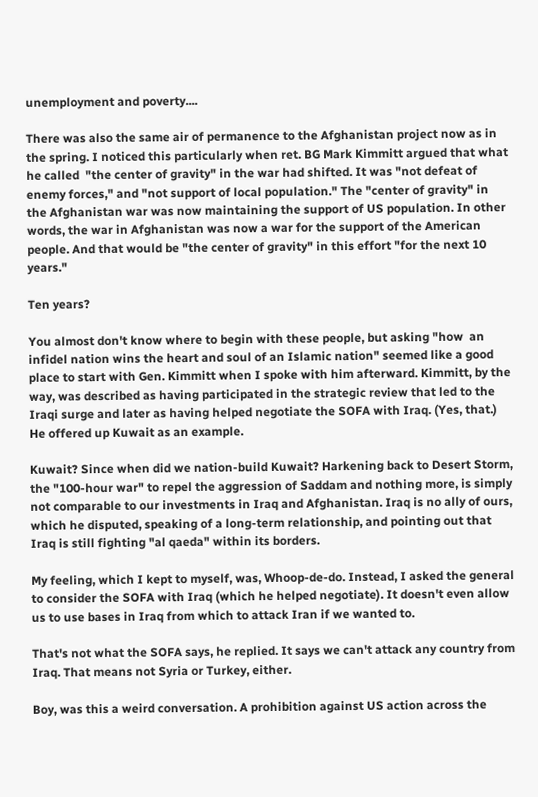unemployment and poverty....

There was also the same air of permanence to the Afghanistan project now as in the spring. I noticed this particularly when ret. BG Mark Kimmitt argued that what he called  "the center of gravity" in the war had shifted. It was "not defeat of enemy forces," and "not support of local population." The "center of gravity" in the Afghanistan war was now maintaining the support of US population. In other words, the war in Afghanistan was now a war for the support of the American people. And that would be "the center of gravity" in this effort "for the next 10 years."

Ten years?

You almost don't know where to begin with these people, but asking "how  an infidel nation wins the heart and soul of an Islamic nation" seemed like a good place to start with Gen. Kimmitt when I spoke with him afterward. Kimmitt, by the way, was described as having participated in the strategic review that led to the Iraqi surge and later as having helped negotiate the SOFA with Iraq. (Yes, that.)  He offered up Kuwait as an example.

Kuwait? Since when did we nation-build Kuwait? Harkening back to Desert Storm, the "100-hour war" to repel the aggression of Saddam and nothing more, is simply not comparable to our investments in Iraq and Afghanistan. Iraq is no ally of ours, which he disputed, speaking of a long-term relationship, and pointing out that Iraq is still fighting "al qaeda" within its borders.

My feeling, which I kept to myself, was, Whoop-de-do. Instead, I asked the general to consider the SOFA with Iraq (which he helped negotiate). It doesn't even allow us to use bases in Iraq from which to attack Iran if we wanted to.

That's not what the SOFA says, he replied. It says we can't attack any country from Iraq. That means not Syria or Turkey, either.

Boy, was this a weird conversation. A prohibition against US action across the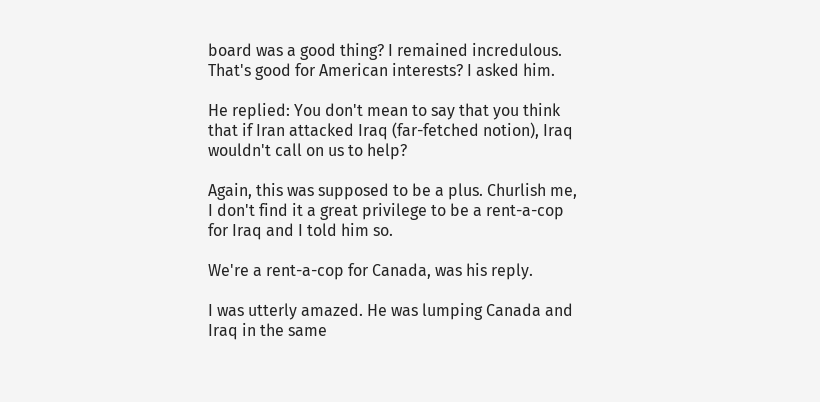board was a good thing? I remained incredulous. That's good for American interests? I asked him.

He replied: You don't mean to say that you think that if Iran attacked Iraq (far-fetched notion), Iraq wouldn't call on us to help?

Again, this was supposed to be a plus. Churlish me, I don't find it a great privilege to be a rent-a-cop for Iraq and I told him so.

We're a rent-a-cop for Canada, was his reply.

I was utterly amazed. He was lumping Canada and Iraq in the same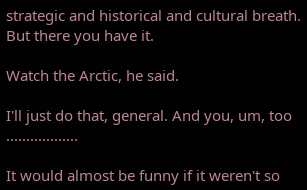strategic and historical and cultural breath. But there you have it.

Watch the Arctic, he said.

I'll just do that, general. And you, um, too ..................

It would almost be funny if it weren't so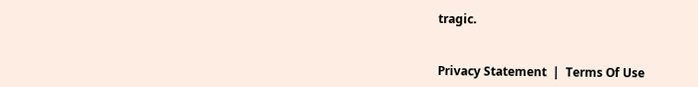tragic.


Privacy Statement  |  Terms Of Use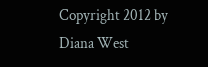Copyright 2012 by Diana West